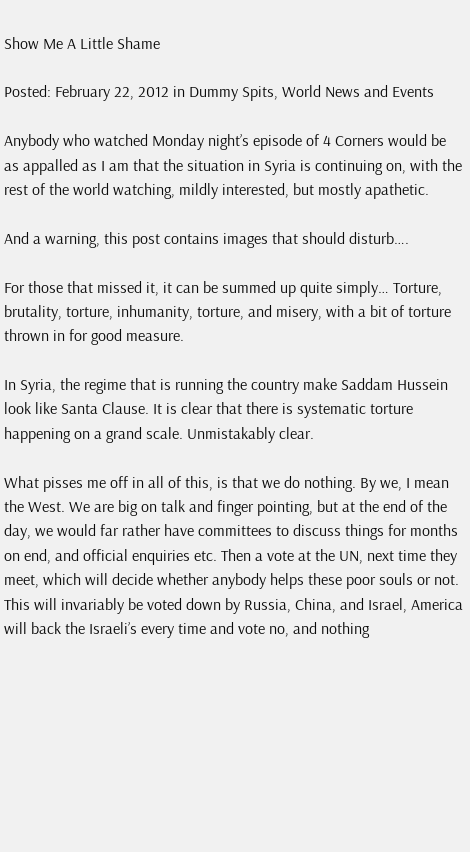Show Me A Little Shame

Posted: February 22, 2012 in Dummy Spits, World News and Events

Anybody who watched Monday night’s episode of 4 Corners would be as appalled as I am that the situation in Syria is continuing on, with the rest of the world watching, mildly interested, but mostly apathetic.

And a warning, this post contains images that should disturb….

For those that missed it, it can be summed up quite simply… Torture, brutality, torture, inhumanity, torture, and misery, with a bit of torture thrown in for good measure.

In Syria, the regime that is running the country make Saddam Hussein look like Santa Clause. It is clear that there is systematic torture happening on a grand scale. Unmistakably clear.

What pisses me off in all of this, is that we do nothing. By we, I mean the West. We are big on talk and finger pointing, but at the end of the day, we would far rather have committees to discuss things for months on end, and official enquiries etc. Then a vote at the UN, next time they meet, which will decide whether anybody helps these poor souls or not. This will invariably be voted down by Russia, China, and Israel, America will back the Israeli’s every time and vote no, and nothing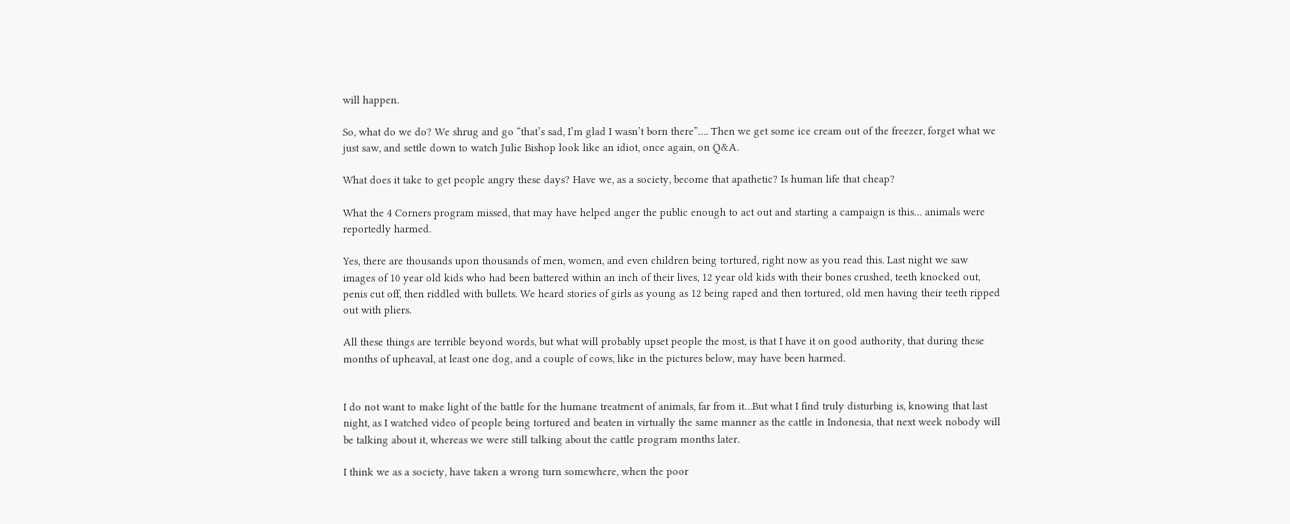will happen.

So, what do we do? We shrug and go “that’s sad, I’m glad I wasn’t born there”…. Then we get some ice cream out of the freezer, forget what we just saw, and settle down to watch Julie Bishop look like an idiot, once again, on Q&A.

What does it take to get people angry these days? Have we, as a society, become that apathetic? Is human life that cheap?

What the 4 Corners program missed, that may have helped anger the public enough to act out and starting a campaign is this… animals were reportedly harmed.

Yes, there are thousands upon thousands of men, women, and even children being tortured, right now as you read this. Last night we saw images of 10 year old kids who had been battered within an inch of their lives, 12 year old kids with their bones crushed, teeth knocked out, penis cut off, then riddled with bullets. We heard stories of girls as young as 12 being raped and then tortured, old men having their teeth ripped out with pliers.

All these things are terrible beyond words, but what will probably upset people the most, is that I have it on good authority, that during these months of upheaval, at least one dog, and a couple of cows, like in the pictures below, may have been harmed.


I do not want to make light of the battle for the humane treatment of animals, far from it…But what I find truly disturbing is, knowing that last night, as I watched video of people being tortured and beaten in virtually the same manner as the cattle in Indonesia, that next week nobody will be talking about it, whereas we were still talking about the cattle program months later.

I think we as a society, have taken a wrong turn somewhere, when the poor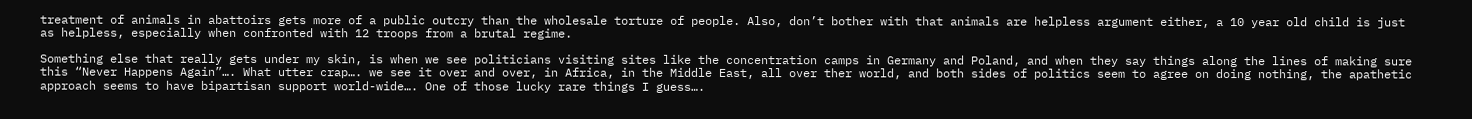treatment of animals in abattoirs gets more of a public outcry than the wholesale torture of people. Also, don’t bother with that animals are helpless argument either, a 10 year old child is just as helpless, especially when confronted with 12 troops from a brutal regime.

Something else that really gets under my skin, is when we see politicians visiting sites like the concentration camps in Germany and Poland, and when they say things along the lines of making sure this “Never Happens Again”…. What utter crap…. we see it over and over, in Africa, in the Middle East, all over ther world, and both sides of politics seem to agree on doing nothing, the apathetic approach seems to have bipartisan support world-wide…. One of those lucky rare things I guess….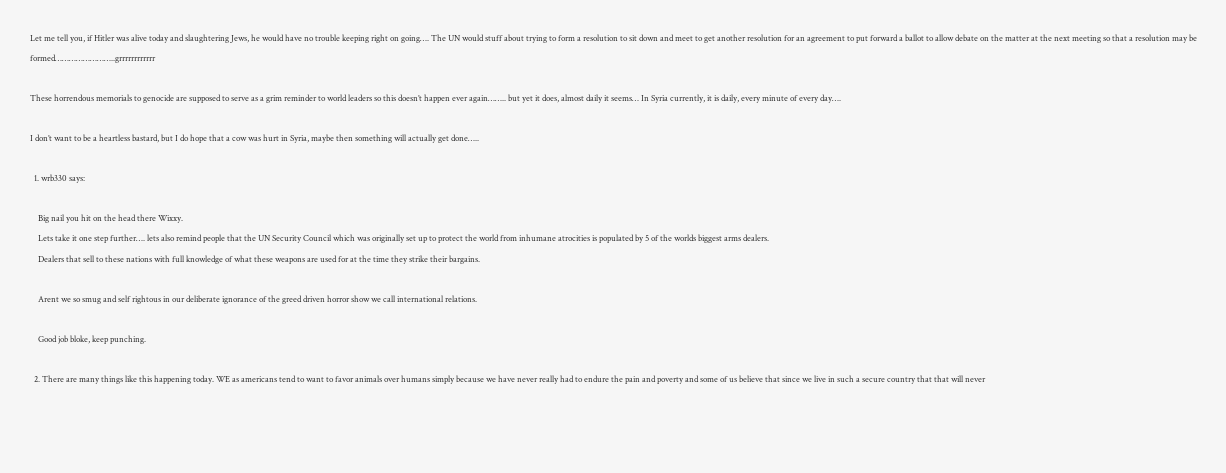Let me tell you, if Hitler was alive today and slaughtering Jews, he would have no trouble keeping right on going…. The UN would stuff about trying to form a resolution to sit down and meet to get another resolution for an agreement to put forward a ballot to allow debate on the matter at the next meeting so that a resolution may be formed……………………..grrrrrrrrrrrr

These horrendous memorials to genocide are supposed to serve as a grim reminder to world leaders so this doesn’t happen ever again…….. but yet it does, almost daily it seems… In Syria currently, it is daily, every minute of every day….

I don’t want to be a heartless bastard, but I do hope that a cow was hurt in Syria, maybe then something will actually get done…..

  1. wrb330 says:

    Big nail you hit on the head there Wixxy.
    Lets take it one step further…. lets also remind people that the UN Security Council which was originally set up to protect the world from inhumane atrocities is populated by 5 of the worlds biggest arms dealers.
    Dealers that sell to these nations with full knowledge of what these weapons are used for at the time they strike their bargains.

    Arent we so smug and self rightous in our deliberate ignorance of the greed driven horror show we call international relations.

    Good job bloke, keep punching.

  2. There are many things like this happening today. WE as americans tend to want to favor animals over humans simply because we have never really had to endure the pain and poverty and some of us believe that since we live in such a secure country that that will never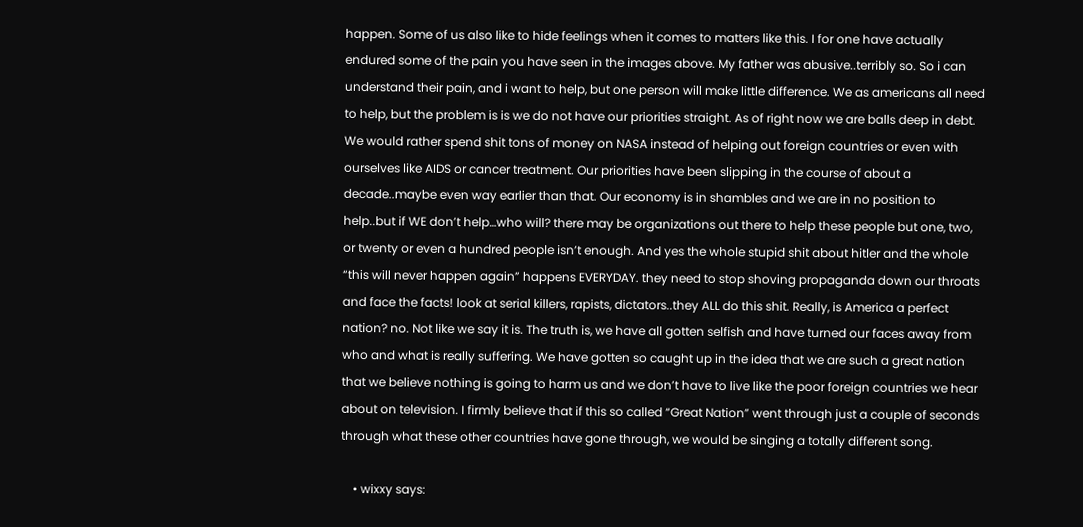happen. Some of us also like to hide feelings when it comes to matters like this. I for one have actually endured some of the pain you have seen in the images above. My father was abusive..terribly so. So i can understand their pain, and i want to help, but one person will make little difference. We as americans all need to help, but the problem is is we do not have our priorities straight. As of right now we are balls deep in debt. We would rather spend shit tons of money on NASA instead of helping out foreign countries or even with ourselves like AIDS or cancer treatment. Our priorities have been slipping in the course of about a decade..maybe even way earlier than that. Our economy is in shambles and we are in no position to help..but if WE don’t help…who will? there may be organizations out there to help these people but one, two, or twenty or even a hundred people isn’t enough. And yes the whole stupid shit about hitler and the whole “this will never happen again” happens EVERYDAY. they need to stop shoving propaganda down our throats and face the facts! look at serial killers, rapists, dictators..they ALL do this shit. Really, is America a perfect nation? no. Not like we say it is. The truth is, we have all gotten selfish and have turned our faces away from who and what is really suffering. We have gotten so caught up in the idea that we are such a great nation that we believe nothing is going to harm us and we don’t have to live like the poor foreign countries we hear about on television. I firmly believe that if this so called “Great Nation” went through just a couple of seconds through what these other countries have gone through, we would be singing a totally different song.

    • wixxy says: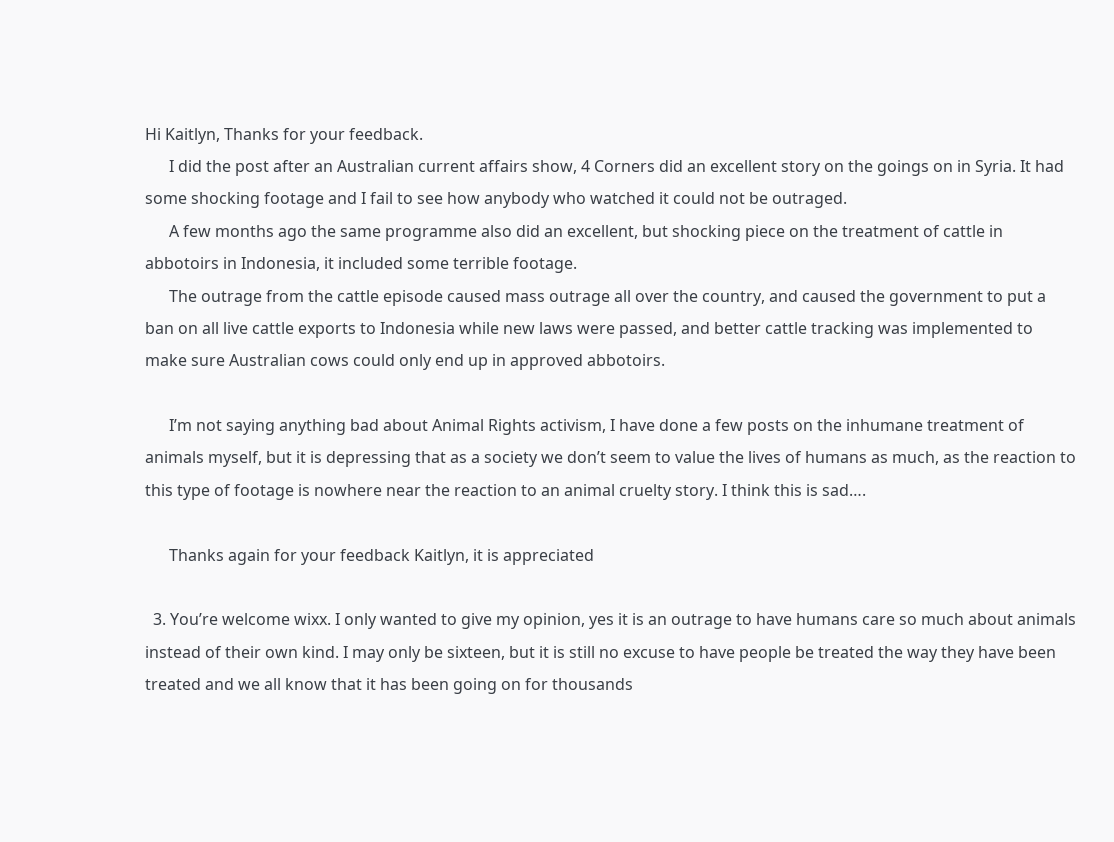Hi Kaitlyn, Thanks for your feedback.
      I did the post after an Australian current affairs show, 4 Corners did an excellent story on the goings on in Syria. It had some shocking footage and I fail to see how anybody who watched it could not be outraged.
      A few months ago the same programme also did an excellent, but shocking piece on the treatment of cattle in abbotoirs in Indonesia, it included some terrible footage.
      The outrage from the cattle episode caused mass outrage all over the country, and caused the government to put a ban on all live cattle exports to Indonesia while new laws were passed, and better cattle tracking was implemented to make sure Australian cows could only end up in approved abbotoirs.

      I’m not saying anything bad about Animal Rights activism, I have done a few posts on the inhumane treatment of animals myself, but it is depressing that as a society we don’t seem to value the lives of humans as much, as the reaction to this type of footage is nowhere near the reaction to an animal cruelty story. I think this is sad….

      Thanks again for your feedback Kaitlyn, it is appreciated

  3. You’re welcome wixx. I only wanted to give my opinion, yes it is an outrage to have humans care so much about animals instead of their own kind. I may only be sixteen, but it is still no excuse to have people be treated the way they have been treated and we all know that it has been going on for thousands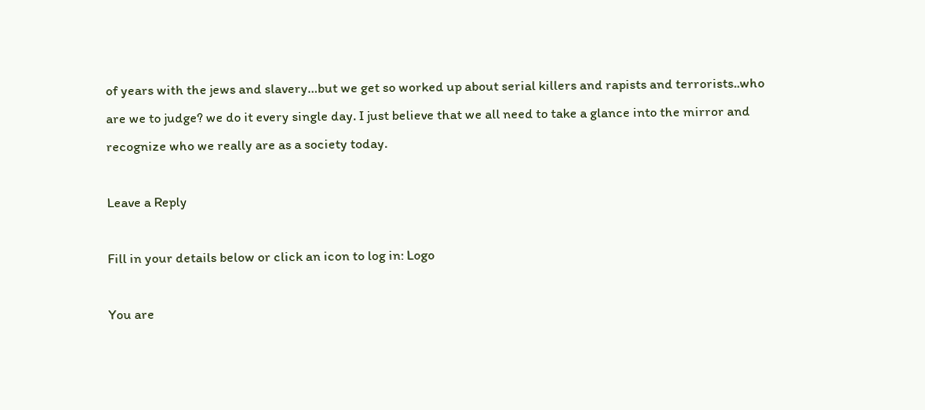of years with the jews and slavery…but we get so worked up about serial killers and rapists and terrorists..who are we to judge? we do it every single day. I just believe that we all need to take a glance into the mirror and recognize who we really are as a society today.

Leave a Reply

Fill in your details below or click an icon to log in: Logo

You are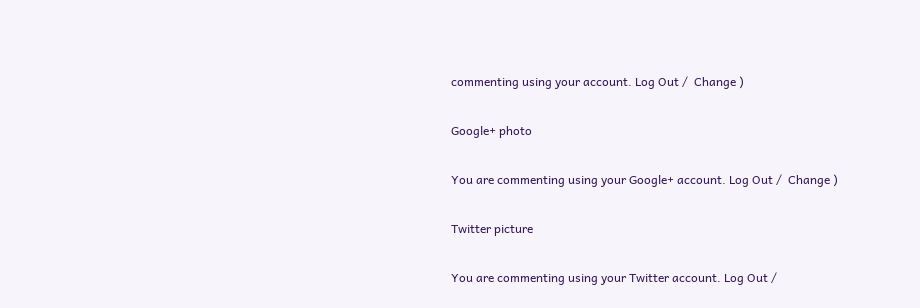commenting using your account. Log Out /  Change )

Google+ photo

You are commenting using your Google+ account. Log Out /  Change )

Twitter picture

You are commenting using your Twitter account. Log Out /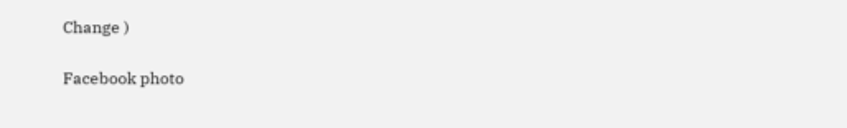Change )

Facebook photo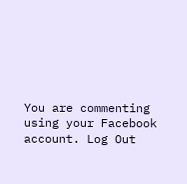You are commenting using your Facebook account. Log Out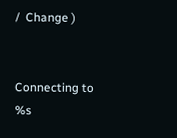/  Change )


Connecting to %s